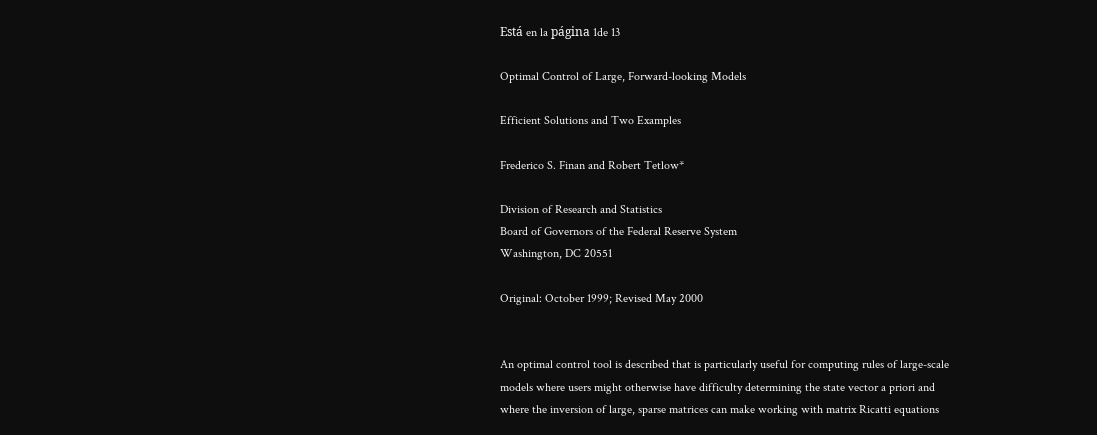Está en la página 1de 13

Optimal Control of Large, Forward-looking Models

Efficient Solutions and Two Examples

Frederico S. Finan and Robert Tetlow*

Division of Research and Statistics
Board of Governors of the Federal Reserve System
Washington, DC 20551

Original: October 1999; Revised May 2000


An optimal control tool is described that is particularly useful for computing rules of large-scale
models where users might otherwise have difficulty determining the state vector a priori and
where the inversion of large, sparse matrices can make working with matrix Ricatti equations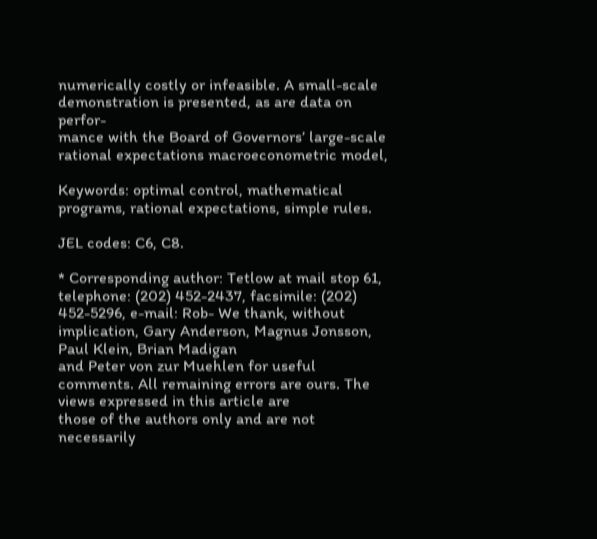numerically costly or infeasible. A small-scale demonstration is presented, as are data on perfor-
mance with the Board of Governors’ large-scale rational expectations macroeconometric model,

Keywords: optimal control, mathematical programs, rational expectations, simple rules.

JEL codes: C6, C8.

* Corresponding author: Tetlow at mail stop 61, telephone: (202) 452-2437, facsimile: (202) 452-5296, e-mail: Rob- We thank, without implication, Gary Anderson, Magnus Jonsson, Paul Klein, Brian Madigan
and Peter von zur Muehlen for useful comments. All remaining errors are ours. The views expressed in this article are
those of the authors only and are not necessarily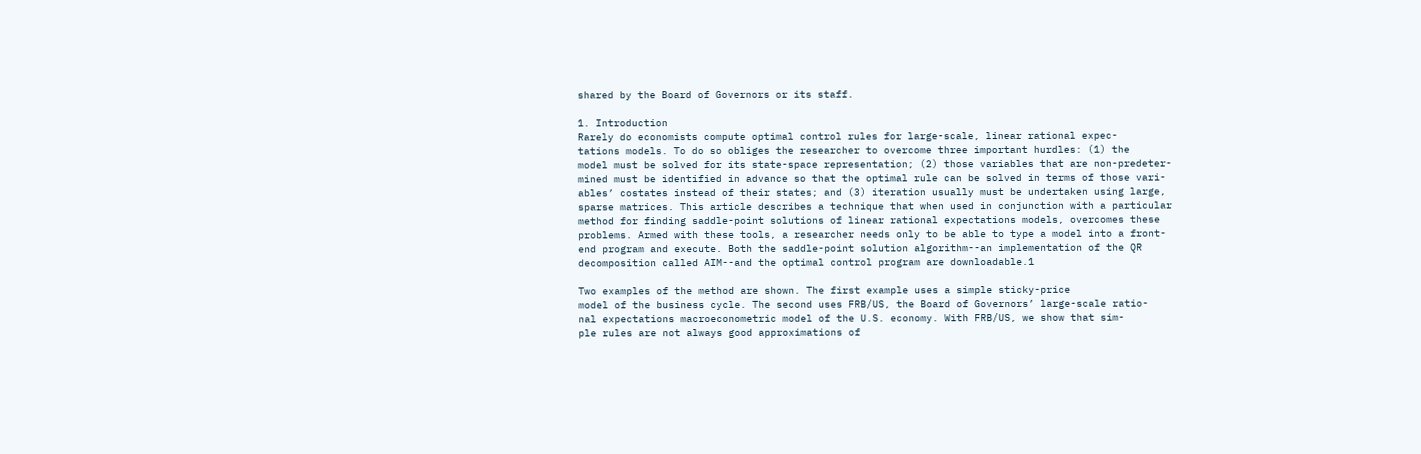shared by the Board of Governors or its staff.

1. Introduction
Rarely do economists compute optimal control rules for large-scale, linear rational expec-
tations models. To do so obliges the researcher to overcome three important hurdles: (1) the
model must be solved for its state-space representation; (2) those variables that are non-predeter-
mined must be identified in advance so that the optimal rule can be solved in terms of those vari-
ables’ costates instead of their states; and (3) iteration usually must be undertaken using large,
sparse matrices. This article describes a technique that when used in conjunction with a particular
method for finding saddle-point solutions of linear rational expectations models, overcomes these
problems. Armed with these tools, a researcher needs only to be able to type a model into a front-
end program and execute. Both the saddle-point solution algorithm--an implementation of the QR
decomposition called AIM--and the optimal control program are downloadable.1

Two examples of the method are shown. The first example uses a simple sticky-price
model of the business cycle. The second uses FRB/US, the Board of Governors’ large-scale ratio-
nal expectations macroeconometric model of the U.S. economy. With FRB/US, we show that sim-
ple rules are not always good approximations of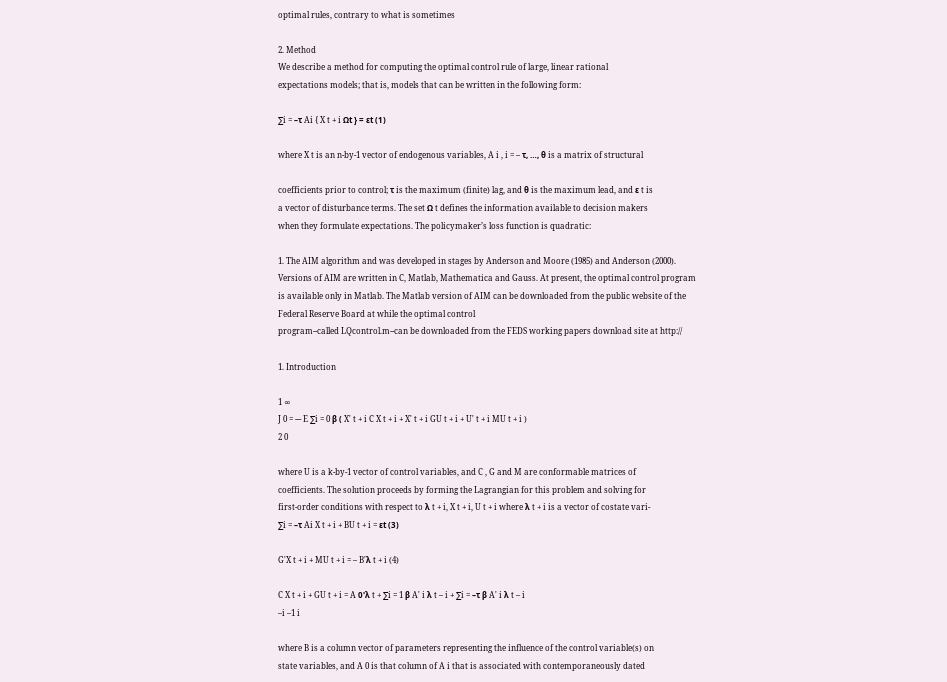optimal rules, contrary to what is sometimes

2. Method
We describe a method for computing the optimal control rule of large, linear rational
expectations models; that is, models that can be written in the following form:

∑i = –τ Ai { X t + i Ωt } = εt (1)

where X t is an n-by-1 vector of endogenous variables, A i , i = – τ, …, θ is a matrix of structural

coefficients prior to control; τ is the maximum (finite) lag, and θ is the maximum lead, and ε t is
a vector of disturbance terms. The set Ω t defines the information available to decision makers
when they formulate expectations. The policymaker’s loss function is quadratic:

1. The AIM algorithm and was developed in stages by Anderson and Moore (1985) and Anderson (2000).
Versions of AIM are written in C, Matlab, Mathematica and Gauss. At present, the optimal control program
is available only in Matlab. The Matlab version of AIM can be downloaded from the public website of the
Federal Reserve Board at while the optimal control
program--called LQcontrol.m--can be downloaded from the FEDS working papers download site at http://

1. Introduction

1 ∞
J 0 = --- E ∑i = 0 β ( X' t + i C X t + i + X' t + i GU t + i + U' t + i MU t + i )
2 0

where U is a k-by-1 vector of control variables, and C , G and M are conformable matrices of
coefficients. The solution proceeds by forming the Lagrangian for this problem and solving for
first-order conditions with respect to λ t + i, X t + i, U t + i where λ t + i is a vector of costate vari-
∑i = –τ Ai X t + i + BU t + i = εt (3)

G'X t + i + MU t + i = – B'λ t + i (4)

C X t + i + GU t + i = A 0'λ t + ∑i = 1 β A' i λ t – i + ∑i = –τ β A' i λ t – i
–i –1 i

where B is a column vector of parameters representing the influence of the control variable(s) on
state variables, and A 0 is that column of A i that is associated with contemporaneously dated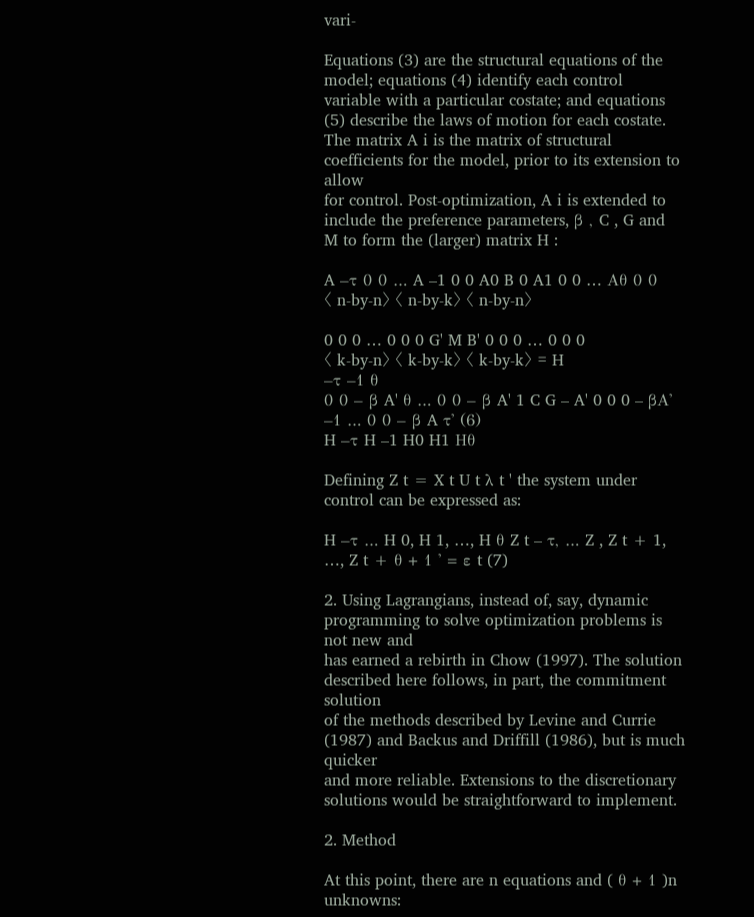vari-

Equations (3) are the structural equations of the model; equations (4) identify each control
variable with a particular costate; and equations (5) describe the laws of motion for each costate.
The matrix A i is the matrix of structural coefficients for the model, prior to its extension to allow
for control. Post-optimization, A i is extended to include the preference parameters, β , C , G and
M to form the (larger) matrix H :

A –τ 0 0 … A –1 0 0 A0 B 0 A1 0 0 … Aθ 0 0
〈 n-by-n〉 〈 n-by-k〉 〈 n-by-n〉

0 0 0 … 0 0 0 G' M B' 0 0 0 … 0 0 0
〈 k-by-n〉 〈 k-by-k〉 〈 k-by-k〉 = H
–τ –1 θ
0 0 – β A' θ … 0 0 – β A' 1 C G – A' 0 0 0 – βA' –1 … 0 0 – β A τ' (6)
H –τ H –1 H0 H1 Hθ

Defining Z t = X t U t λ t ' the system under control can be expressed as:

H –τ … H 0, H 1, …, H θ Z t – τ, … Z , Z t + 1, …, Z t + θ + 1 ' = ε t (7)

2. Using Lagrangians, instead of, say, dynamic programming to solve optimization problems is not new and
has earned a rebirth in Chow (1997). The solution described here follows, in part, the commitment solution
of the methods described by Levine and Currie (1987) and Backus and Driffill (1986), but is much quicker
and more reliable. Extensions to the discretionary solutions would be straightforward to implement.

2. Method

At this point, there are n equations and ( θ + 1 )n unknowns: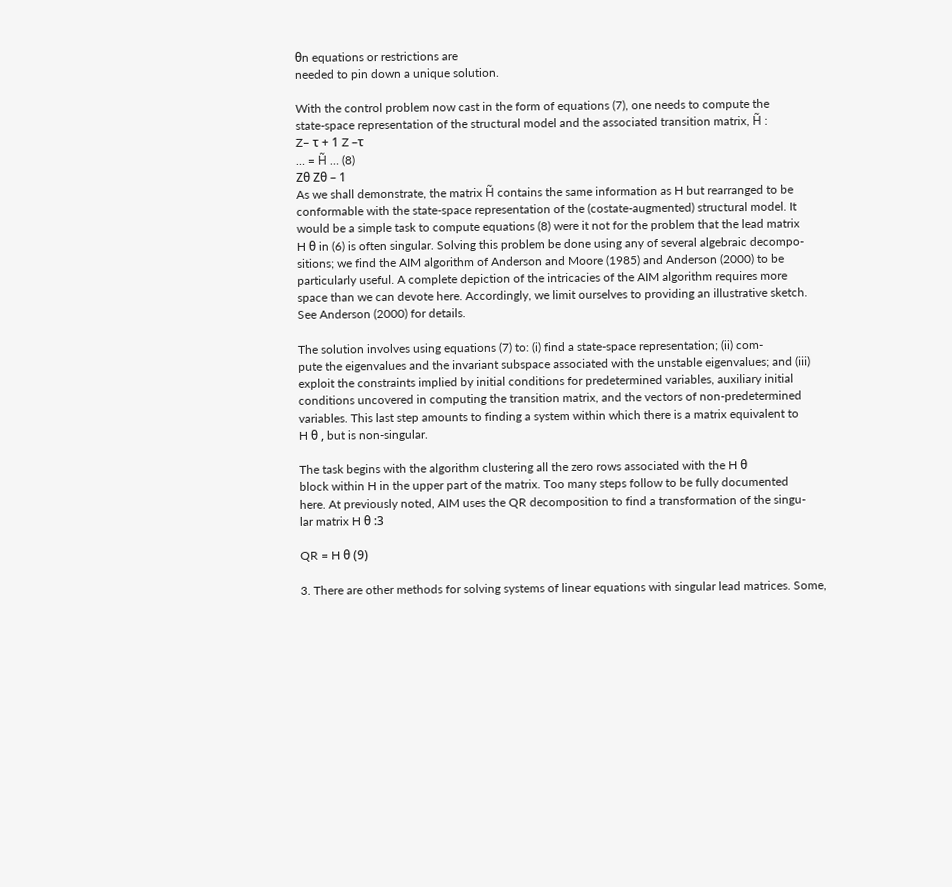θn equations or restrictions are
needed to pin down a unique solution.

With the control problem now cast in the form of equations (7), one needs to compute the
state-space representation of the structural model and the associated transition matrix, H̃ :
Z– τ + 1 Z –τ
… = H̃ … (8)
Zθ Zθ – 1
As we shall demonstrate, the matrix H̃ contains the same information as H but rearranged to be
conformable with the state-space representation of the (costate-augmented) structural model. It
would be a simple task to compute equations (8) were it not for the problem that the lead matrix
H θ in (6) is often singular. Solving this problem be done using any of several algebraic decompo-
sitions; we find the AIM algorithm of Anderson and Moore (1985) and Anderson (2000) to be
particularly useful. A complete depiction of the intricacies of the AIM algorithm requires more
space than we can devote here. Accordingly, we limit ourselves to providing an illustrative sketch.
See Anderson (2000) for details.

The solution involves using equations (7) to: (i) find a state-space representation; (ii) com-
pute the eigenvalues and the invariant subspace associated with the unstable eigenvalues; and (iii)
exploit the constraints implied by initial conditions for predetermined variables, auxiliary initial
conditions uncovered in computing the transition matrix, and the vectors of non-predetermined
variables. This last step amounts to finding a system within which there is a matrix equivalent to
H θ , but is non-singular.

The task begins with the algorithm clustering all the zero rows associated with the H θ
block within H in the upper part of the matrix. Too many steps follow to be fully documented
here. At previously noted, AIM uses the QR decomposition to find a transformation of the singu-
lar matrix H θ :3

QR = H θ (9)

3. There are other methods for solving systems of linear equations with singular lead matrices. Some,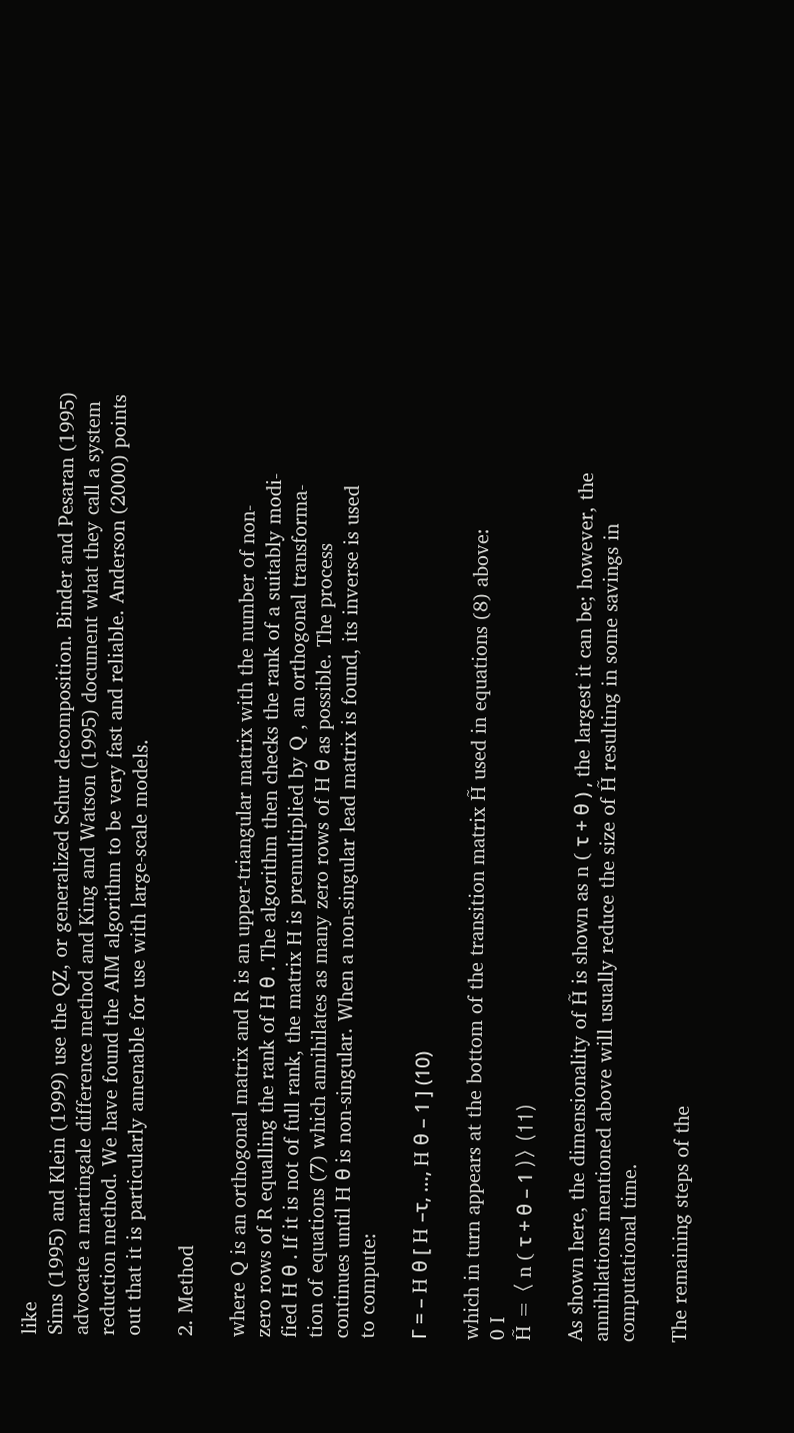like
Sims (1995) and Klein (1999) use the QZ, or generalized Schur decomposition. Binder and Pesaran (1995)
advocate a martingale difference method and King and Watson (1995) document what they call a system
reduction method. We have found the AIM algorithm to be very fast and reliable. Anderson (2000) points
out that it is particularly amenable for use with large-scale models.

2. Method

where Q is an orthogonal matrix and R is an upper-triangular matrix with the number of non-
zero rows of R equalling the rank of H θ . The algorithm then checks the rank of a suitably modi-
fied H θ . If it is not of full rank, the matrix H is premultiplied by Q , an orthogonal transforma-
tion of equations (7) which annihilates as many zero rows of H θ as possible. The process
continues until H θ is non-singular. When a non-singular lead matrix is found, its inverse is used
to compute:

Γ = – H θ [ H –τ, …, H θ – 1 ] (10)

which in turn appears at the bottom of the transition matrix H̃ used in equations (8) above:
0 I
H̃ = 〈 n ( τ + θ – 1 )〉 (11)

As shown here, the dimensionality of H̃ is shown as n ( τ + θ ) , the largest it can be; however, the
annihilations mentioned above will usually reduce the size of H̃ resulting in some savings in
computational time.

The remaining steps of the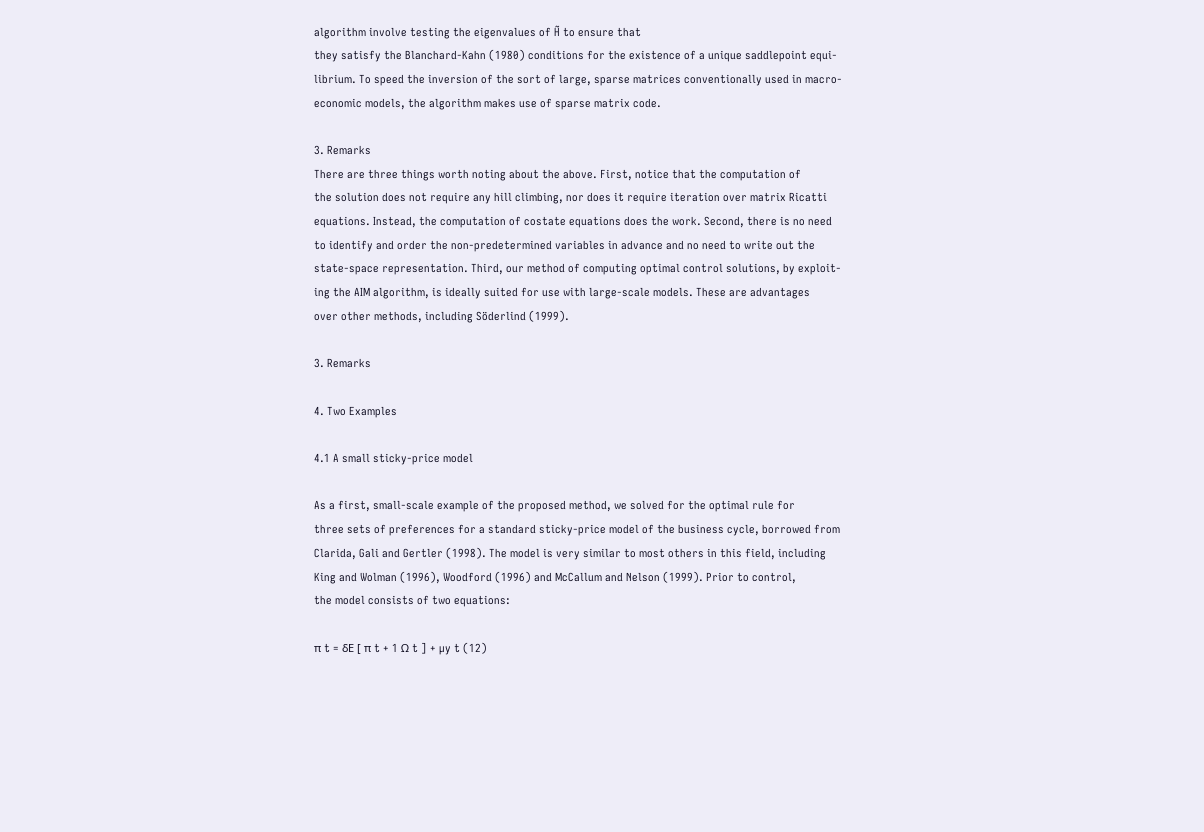algorithm involve testing the eigenvalues of H̃ to ensure that
they satisfy the Blanchard-Kahn (1980) conditions for the existence of a unique saddlepoint equi-
librium. To speed the inversion of the sort of large, sparse matrices conventionally used in macro-
economic models, the algorithm makes use of sparse matrix code.

3. Remarks
There are three things worth noting about the above. First, notice that the computation of
the solution does not require any hill climbing, nor does it require iteration over matrix Ricatti
equations. Instead, the computation of costate equations does the work. Second, there is no need
to identify and order the non-predetermined variables in advance and no need to write out the
state-space representation. Third, our method of computing optimal control solutions, by exploit-
ing the AIM algorithm, is ideally suited for use with large-scale models. These are advantages
over other methods, including Söderlind (1999).

3. Remarks

4. Two Examples

4.1 A small sticky-price model

As a first, small-scale example of the proposed method, we solved for the optimal rule for
three sets of preferences for a standard sticky-price model of the business cycle, borrowed from
Clarida, Gali and Gertler (1998). The model is very similar to most others in this field, including
King and Wolman (1996), Woodford (1996) and McCallum and Nelson (1999). Prior to control,
the model consists of two equations:

π t = δE [ π t + 1 Ω t ] + µy t (12)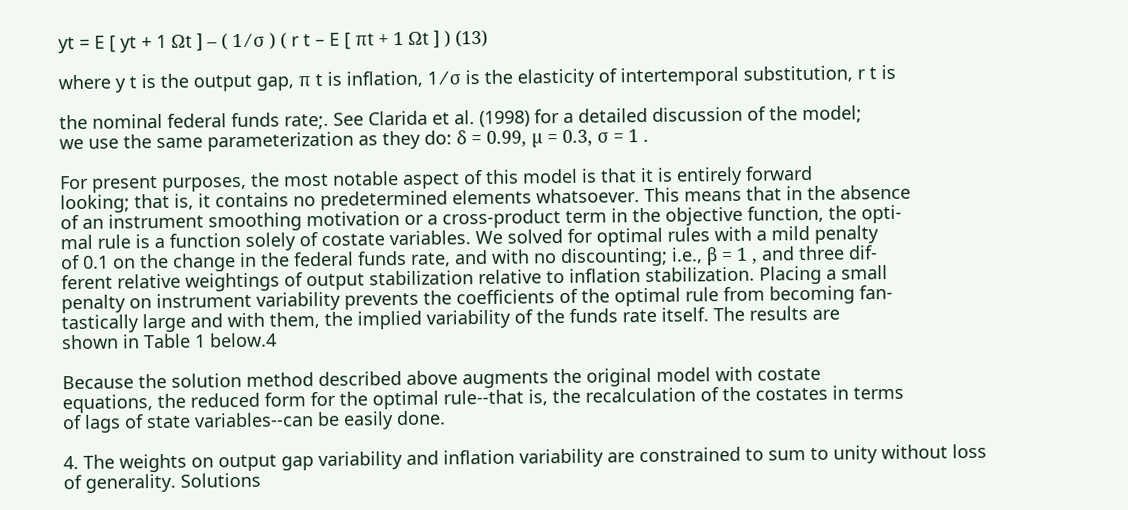yt = E [ yt + 1 Ωt ] – ( 1 ⁄ σ ) ( r t – E [ πt + 1 Ωt ] ) (13)

where y t is the output gap, π t is inflation, 1 ⁄ σ is the elasticity of intertemporal substitution, r t is

the nominal federal funds rate;. See Clarida et al. (1998) for a detailed discussion of the model;
we use the same parameterization as they do: δ = 0.99, µ = 0.3, σ = 1 .

For present purposes, the most notable aspect of this model is that it is entirely forward
looking; that is, it contains no predetermined elements whatsoever. This means that in the absence
of an instrument smoothing motivation or a cross-product term in the objective function, the opti-
mal rule is a function solely of costate variables. We solved for optimal rules with a mild penalty
of 0.1 on the change in the federal funds rate, and with no discounting; i.e., β = 1 , and three dif-
ferent relative weightings of output stabilization relative to inflation stabilization. Placing a small
penalty on instrument variability prevents the coefficients of the optimal rule from becoming fan-
tastically large and with them, the implied variability of the funds rate itself. The results are
shown in Table 1 below.4

Because the solution method described above augments the original model with costate
equations, the reduced form for the optimal rule--that is, the recalculation of the costates in terms
of lags of state variables--can be easily done.

4. The weights on output gap variability and inflation variability are constrained to sum to unity without loss
of generality. Solutions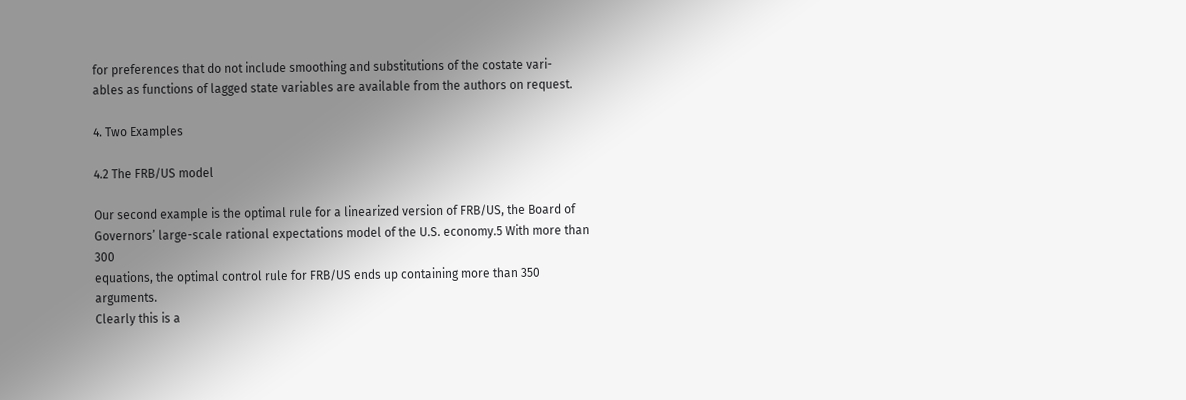for preferences that do not include smoothing and substitutions of the costate vari-
ables as functions of lagged state variables are available from the authors on request.

4. Two Examples

4.2 The FRB/US model

Our second example is the optimal rule for a linearized version of FRB/US, the Board of
Governors’ large-scale rational expectations model of the U.S. economy.5 With more than 300
equations, the optimal control rule for FRB/US ends up containing more than 350 arguments.
Clearly this is a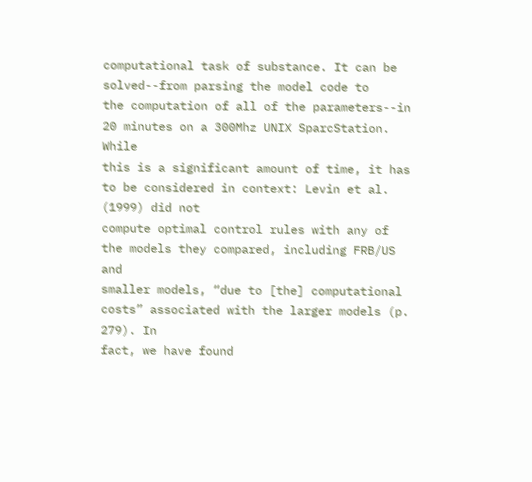computational task of substance. It can be solved--from parsing the model code to
the computation of all of the parameters--in 20 minutes on a 300Mhz UNIX SparcStation. While
this is a significant amount of time, it has to be considered in context: Levin et al. (1999) did not
compute optimal control rules with any of the models they compared, including FRB/US and
smaller models, “due to [the] computational costs” associated with the larger models (p. 279). In
fact, we have found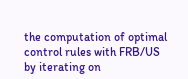the computation of optimal control rules with FRB/US by iterating on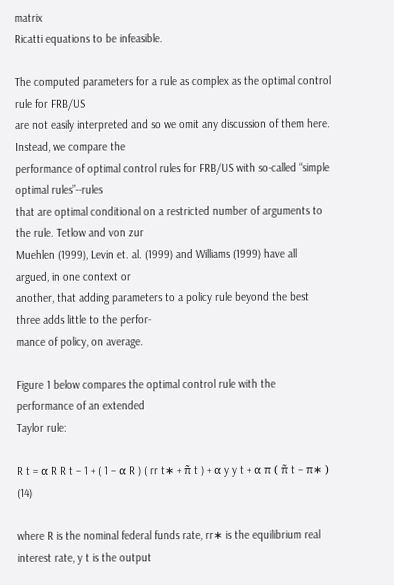matrix
Ricatti equations to be infeasible.

The computed parameters for a rule as complex as the optimal control rule for FRB/US
are not easily interpreted and so we omit any discussion of them here. Instead, we compare the
performance of optimal control rules for FRB/US with so-called “simple optimal rules”--rules
that are optimal conditional on a restricted number of arguments to the rule. Tetlow and von zur
Muehlen (1999), Levin et. al. (1999) and Williams (1999) have all argued, in one context or
another, that adding parameters to a policy rule beyond the best three adds little to the perfor-
mance of policy, on average.

Figure 1 below compares the optimal control rule with the performance of an extended
Taylor rule:

R t = α R R t – 1 + ( 1 – α R ) ( rr t∗ + π̃ t ) + α y y t + α π ( π̃ t – π∗ ) (14)

where R is the nominal federal funds rate, rr∗ is the equilibrium real interest rate, y t is the output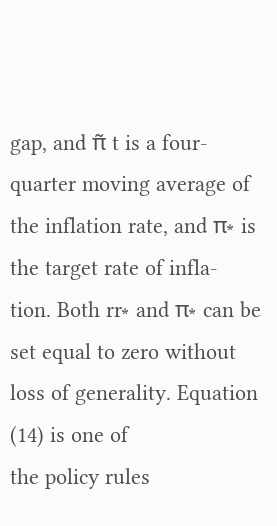gap, and π̃ t is a four-quarter moving average of the inflation rate, and π∗ is the target rate of infla-
tion. Both rr∗ and π∗ can be set equal to zero without loss of generality. Equation (14) is one of
the policy rules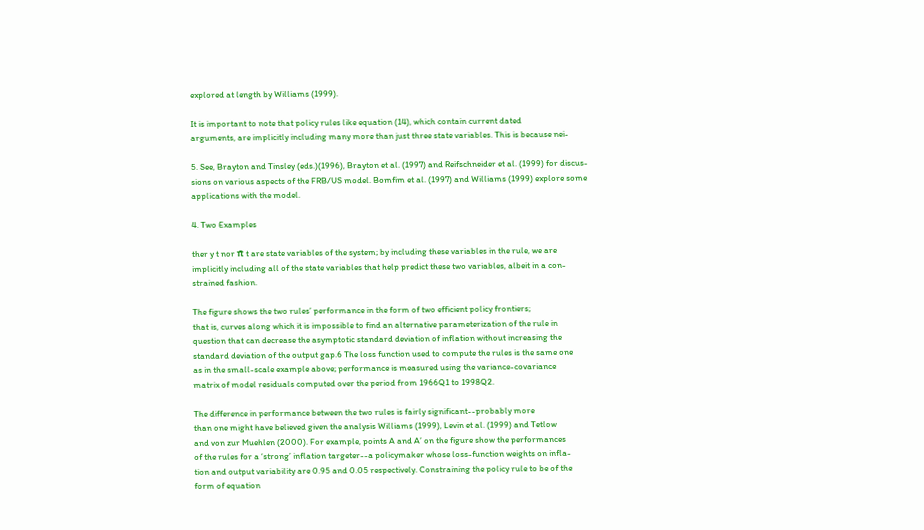explored at length by Williams (1999).

It is important to note that policy rules like equation (14), which contain current dated
arguments, are implicitly including many more than just three state variables. This is because nei-

5. See, Brayton and Tinsley (eds.)(1996), Brayton et al. (1997) and Reifschneider et al. (1999) for discus-
sions on various aspects of the FRB/US model. Bomfim et al. (1997) and Williams (1999) explore some
applications with the model.

4. Two Examples

ther y t nor π̃ t are state variables of the system; by including these variables in the rule, we are
implicitly including all of the state variables that help predict these two variables, albeit in a con-
strained fashion.

The figure shows the two rules’ performance in the form of two efficient policy frontiers;
that is, curves along which it is impossible to find an alternative parameterization of the rule in
question that can decrease the asymptotic standard deviation of inflation without increasing the
standard deviation of the output gap.6 The loss function used to compute the rules is the same one
as in the small-scale example above; performance is measured using the variance-covariance
matrix of model residuals computed over the period from 1966Q1 to 1998Q2.

The difference in performance between the two rules is fairly significant--probably more
than one might have believed given the analysis Williams (1999), Levin et al. (1999) and Tetlow
and von zur Muehlen (2000). For example, points A and A’ on the figure show the performances
of the rules for a ‘strong’ inflation targeter--a policymaker whose loss-function weights on infla-
tion and output variability are 0.95 and 0.05 respectively. Constraining the policy rule to be of the
form of equation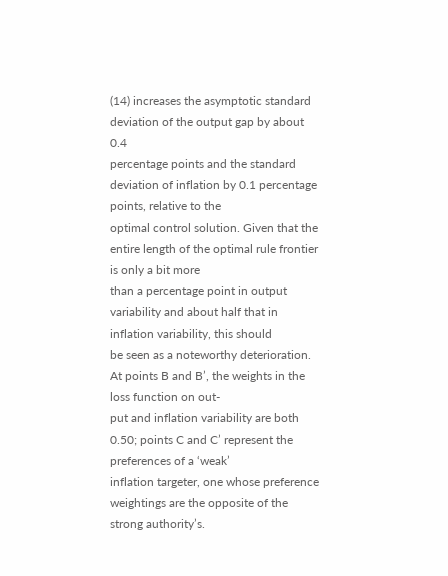(14) increases the asymptotic standard deviation of the output gap by about 0.4
percentage points and the standard deviation of inflation by 0.1 percentage points, relative to the
optimal control solution. Given that the entire length of the optimal rule frontier is only a bit more
than a percentage point in output variability and about half that in inflation variability, this should
be seen as a noteworthy deterioration. At points B and B’, the weights in the loss function on out-
put and inflation variability are both 0.50; points C and C’ represent the preferences of a ‘weak’
inflation targeter, one whose preference weightings are the opposite of the strong authority’s.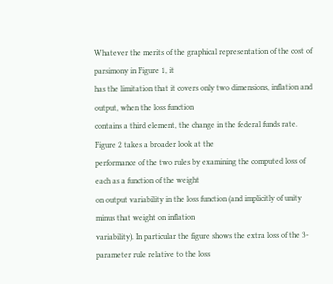Whatever the merits of the graphical representation of the cost of parsimony in Figure 1, it
has the limitation that it covers only two dimensions, inflation and output, when the loss function
contains a third element, the change in the federal funds rate. Figure 2 takes a broader look at the
performance of the two rules by examining the computed loss of each as a function of the weight
on output variability in the loss function (and implicitly of unity minus that weight on inflation
variability). In particular the figure shows the extra loss of the 3-parameter rule relative to the loss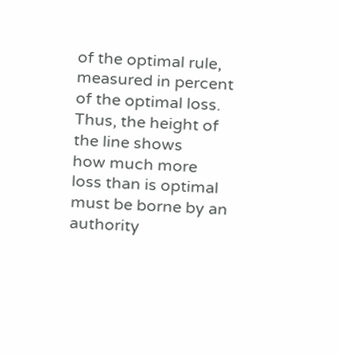of the optimal rule, measured in percent of the optimal loss. Thus, the height of the line shows
how much more loss than is optimal must be borne by an authority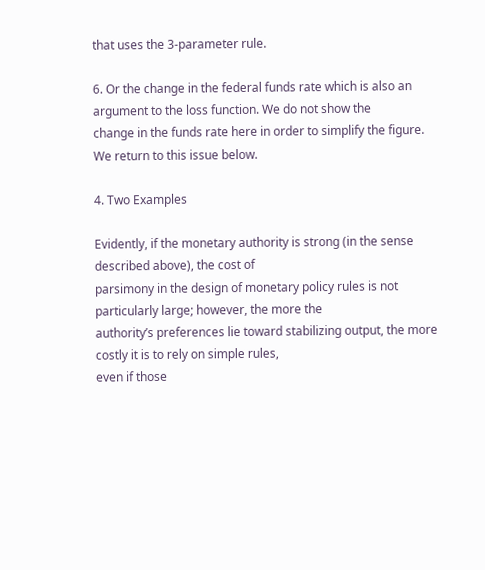that uses the 3-parameter rule.

6. Or the change in the federal funds rate which is also an argument to the loss function. We do not show the
change in the funds rate here in order to simplify the figure. We return to this issue below.

4. Two Examples

Evidently, if the monetary authority is strong (in the sense described above), the cost of
parsimony in the design of monetary policy rules is not particularly large; however, the more the
authority’s preferences lie toward stabilizing output, the more costly it is to rely on simple rules,
even if those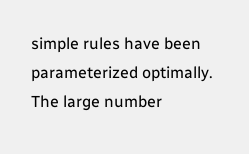simple rules have been parameterized optimally. The large number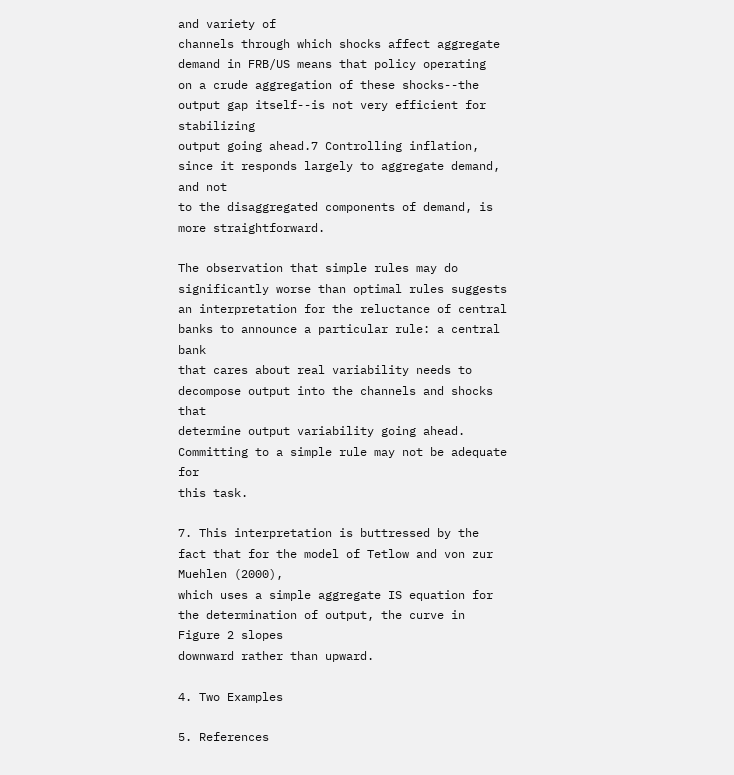and variety of
channels through which shocks affect aggregate demand in FRB/US means that policy operating
on a crude aggregation of these shocks--the output gap itself--is not very efficient for stabilizing
output going ahead.7 Controlling inflation, since it responds largely to aggregate demand, and not
to the disaggregated components of demand, is more straightforward.

The observation that simple rules may do significantly worse than optimal rules suggests
an interpretation for the reluctance of central banks to announce a particular rule: a central bank
that cares about real variability needs to decompose output into the channels and shocks that
determine output variability going ahead. Committing to a simple rule may not be adequate for
this task.

7. This interpretation is buttressed by the fact that for the model of Tetlow and von zur Muehlen (2000),
which uses a simple aggregate IS equation for the determination of output, the curve in Figure 2 slopes
downward rather than upward.

4. Two Examples

5. References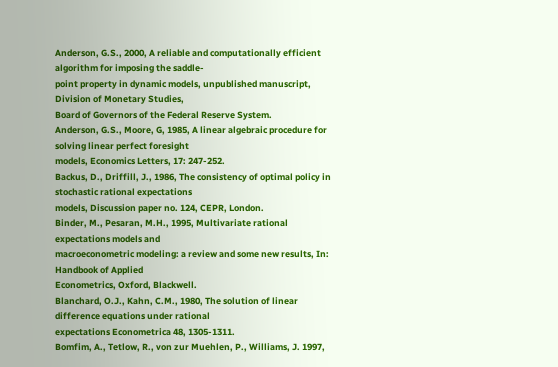Anderson, G.S., 2000, A reliable and computationally efficient algorithm for imposing the saddle-
point property in dynamic models, unpublished manuscript, Division of Monetary Studies,
Board of Governors of the Federal Reserve System.
Anderson, G.S., Moore, G, 1985, A linear algebraic procedure for solving linear perfect foresight
models, Economics Letters, 17: 247-252.
Backus, D., Driffill, J., 1986, The consistency of optimal policy in stochastic rational expectations
models, Discussion paper no. 124, CEPR, London.
Binder, M., Pesaran, M.H., 1995, Multivariate rational expectations models and
macroeconometric modeling: a review and some new results, In: Handbook of Applied
Econometrics, Oxford, Blackwell.
Blanchard, O.J., Kahn, C.M., 1980, The solution of linear difference equations under rational
expectations Econometrica 48, 1305-1311.
Bomfim, A., Tetlow, R., von zur Muehlen, P., Williams, J. 1997,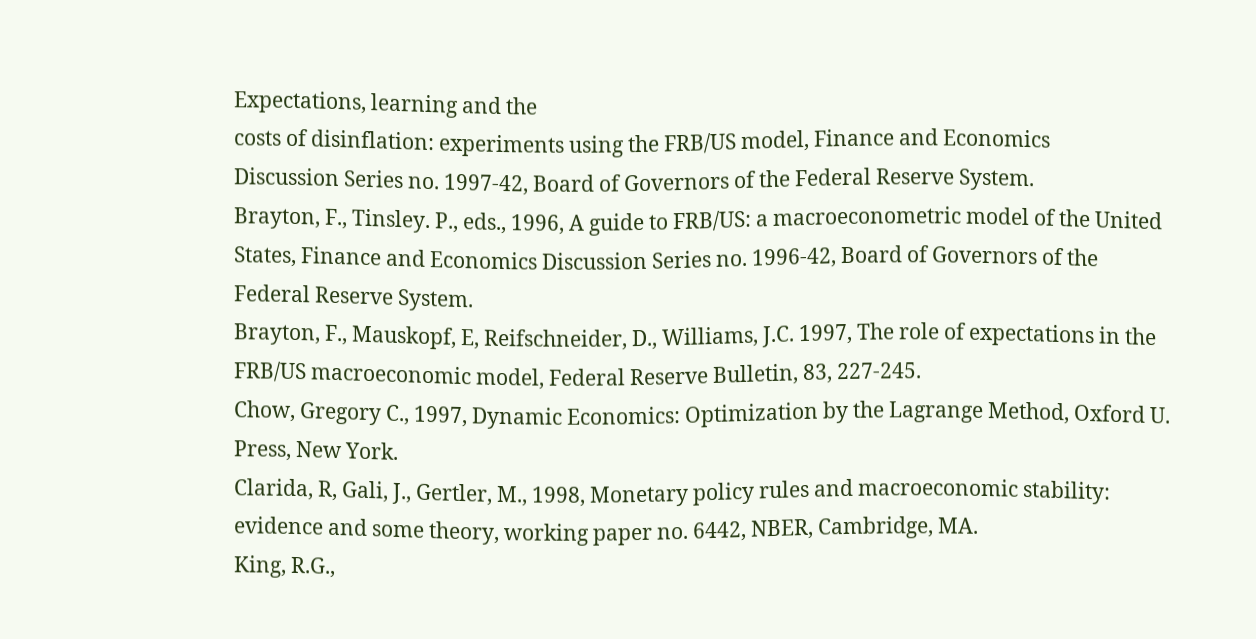Expectations, learning and the
costs of disinflation: experiments using the FRB/US model, Finance and Economics
Discussion Series no. 1997-42, Board of Governors of the Federal Reserve System.
Brayton, F., Tinsley. P., eds., 1996, A guide to FRB/US: a macroeconometric model of the United
States, Finance and Economics Discussion Series no. 1996-42, Board of Governors of the
Federal Reserve System.
Brayton, F., Mauskopf, E, Reifschneider, D., Williams, J.C. 1997, The role of expectations in the
FRB/US macroeconomic model, Federal Reserve Bulletin, 83, 227-245.
Chow, Gregory C., 1997, Dynamic Economics: Optimization by the Lagrange Method, Oxford U.
Press, New York.
Clarida, R, Gali, J., Gertler, M., 1998, Monetary policy rules and macroeconomic stability:
evidence and some theory, working paper no. 6442, NBER, Cambridge, MA.
King, R.G.,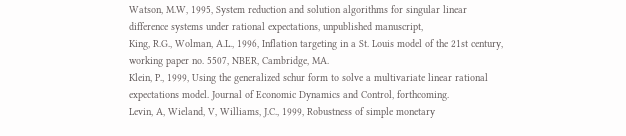Watson, M.W, 1995, System reduction and solution algorithms for singular linear
difference systems under rational expectations, unpublished manuscript,
King, R.G., Wolman, A.L., 1996, Inflation targeting in a St. Louis model of the 21st century,
working paper no. 5507, NBER, Cambridge, MA.
Klein, P., 1999, Using the generalized schur form to solve a multivariate linear rational
expectations model. Journal of Economic Dynamics and Control, forthcoming.
Levin, A, Wieland, V, Williams, J.C., 1999, Robustness of simple monetary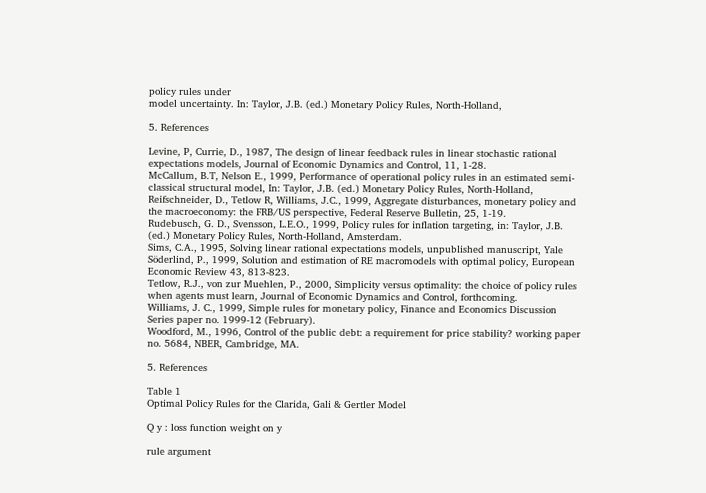policy rules under
model uncertainty. In: Taylor, J.B. (ed.) Monetary Policy Rules, North-Holland,

5. References

Levine, P, Currie, D., 1987, The design of linear feedback rules in linear stochastic rational
expectations models, Journal of Economic Dynamics and Control, 11, 1-28.
McCallum, B.T, Nelson E., 1999, Performance of operational policy rules in an estimated semi-
classical structural model, In: Taylor, J.B. (ed.) Monetary Policy Rules, North-Holland,
Reifschneider, D., Tetlow R, Williams, J.C., 1999, Aggregate disturbances, monetary policy and
the macroeconomy: the FRB/US perspective, Federal Reserve Bulletin, 25, 1-19.
Rudebusch, G. D., Svensson, L.E.O., 1999, Policy rules for inflation targeting, in: Taylor, J.B.
(ed.) Monetary Policy Rules, North-Holland, Amsterdam.
Sims, C.A., 1995, Solving linear rational expectations models, unpublished manuscript, Yale
Söderlind, P., 1999, Solution and estimation of RE macromodels with optimal policy, European
Economic Review 43, 813-823.
Tetlow, R.J., von zur Muehlen, P., 2000, Simplicity versus optimality: the choice of policy rules
when agents must learn, Journal of Economic Dynamics and Control, forthcoming.
Williams, J. C., 1999, Simple rules for monetary policy, Finance and Economics Discussion
Series paper no. 1999-12 (February).
Woodford, M., 1996, Control of the public debt: a requirement for price stability? working paper
no. 5684, NBER, Cambridge, MA.

5. References

Table 1
Optimal Policy Rules for the Clarida, Gali & Gertler Model

Q y : loss function weight on y

rule argument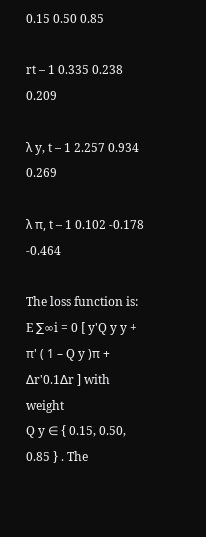0.15 0.50 0.85

rt – 1 0.335 0.238 0.209

λ y, t – 1 2.257 0.934 0.269

λ π, t – 1 0.102 -0.178 -0.464

The loss function is: E ∑∞i = 0 [ y'Q y y + π' ( 1 – Q y )π + ∆r'0.1∆r ] with weight
Q y ∈ { 0.15, 0.50, 0.85 } . The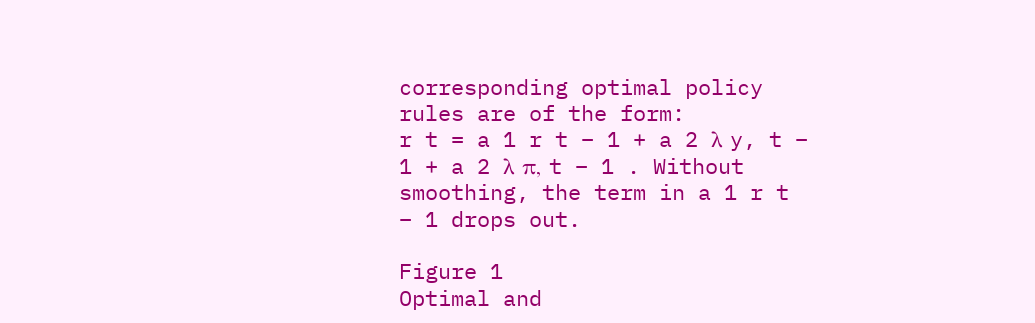corresponding optimal policy rules are of the form:
r t = a 1 r t – 1 + a 2 λ y, t – 1 + a 2 λ π, t – 1 . Without smoothing, the term in a 1 r t – 1 drops out.

Figure 1
Optimal and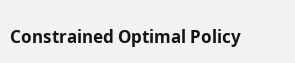Constrained Optimal Policy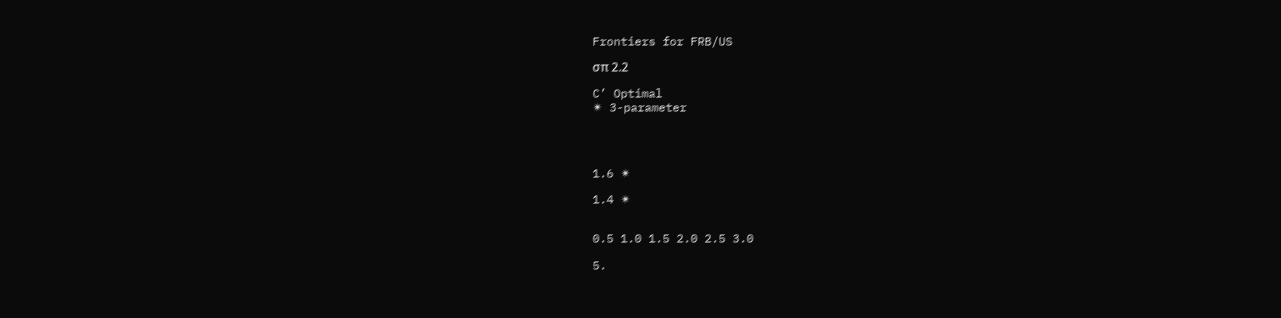Frontiers for FRB/US

σπ 2.2

C’ Optimal
✴ 3-parameter




1.6 ✴

1.4 ✴


0.5 1.0 1.5 2.0 2.5 3.0

5.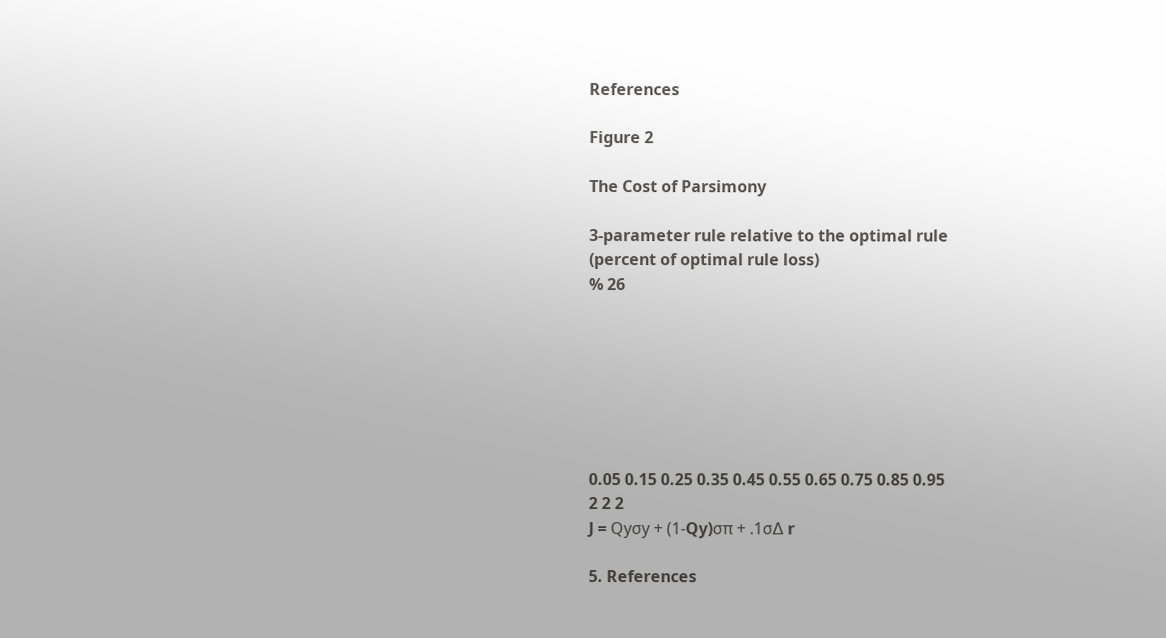References

Figure 2

The Cost of Parsimony

3-parameter rule relative to the optimal rule
(percent of optimal rule loss)
% 26







0.05 0.15 0.25 0.35 0.45 0.55 0.65 0.75 0.85 0.95
2 2 2
J = Qyσy + (1-Qy)σπ + .1σ∆ r

5. References